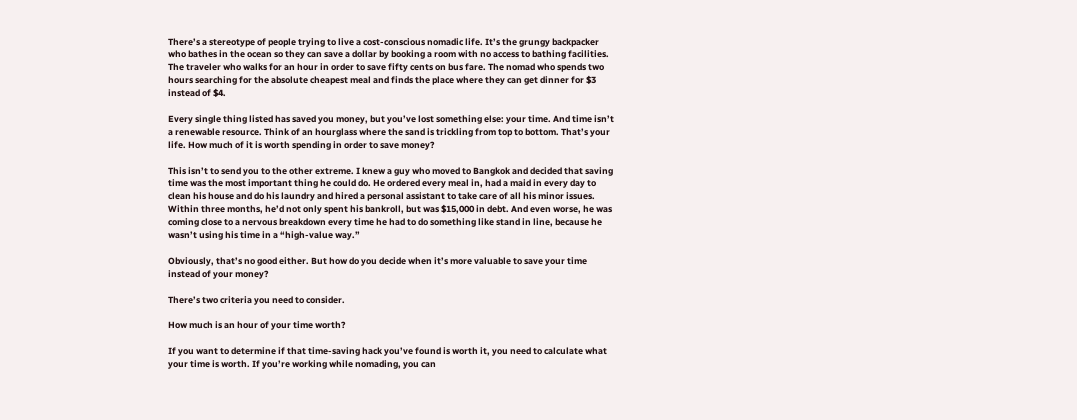There’s a stereotype of people trying to live a cost-conscious nomadic life. It’s the grungy backpacker who bathes in the ocean so they can save a dollar by booking a room with no access to bathing facilities. The traveler who walks for an hour in order to save fifty cents on bus fare. The nomad who spends two hours searching for the absolute cheapest meal and finds the place where they can get dinner for $3 instead of $4.

Every single thing listed has saved you money, but you’ve lost something else: your time. And time isn’t a renewable resource. Think of an hourglass where the sand is trickling from top to bottom. That’s your life. How much of it is worth spending in order to save money?

This isn’t to send you to the other extreme. I knew a guy who moved to Bangkok and decided that saving time was the most important thing he could do. He ordered every meal in, had a maid in every day to clean his house and do his laundry and hired a personal assistant to take care of all his minor issues. Within three months, he’d not only spent his bankroll, but was $15,000 in debt. And even worse, he was coming close to a nervous breakdown every time he had to do something like stand in line, because he wasn’t using his time in a “high-value way.”

Obviously, that’s no good either. But how do you decide when it’s more valuable to save your time instead of your money?

There’s two criteria you need to consider.

How much is an hour of your time worth?

If you want to determine if that time-saving hack you’ve found is worth it, you need to calculate what your time is worth. If you’re working while nomading, you can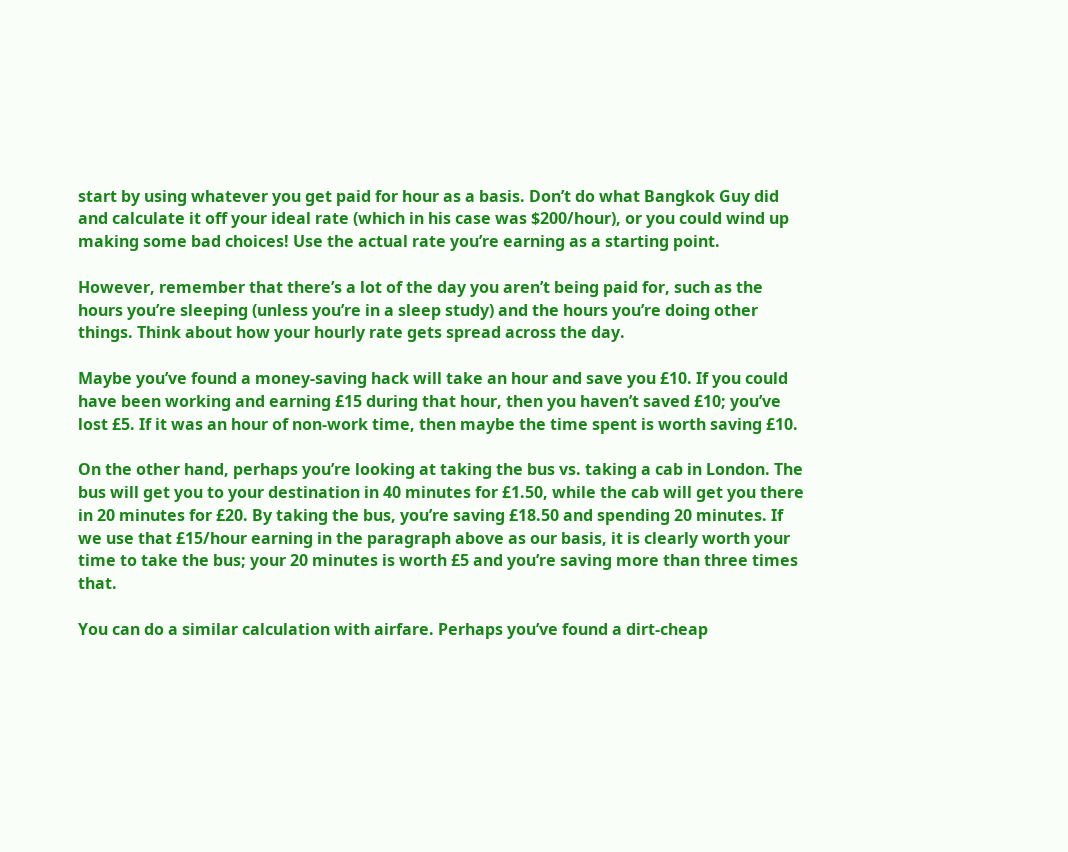start by using whatever you get paid for hour as a basis. Don’t do what Bangkok Guy did and calculate it off your ideal rate (which in his case was $200/hour), or you could wind up making some bad choices! Use the actual rate you’re earning as a starting point.

However, remember that there’s a lot of the day you aren’t being paid for, such as the hours you’re sleeping (unless you’re in a sleep study) and the hours you’re doing other things. Think about how your hourly rate gets spread across the day.

Maybe you’ve found a money-saving hack will take an hour and save you £10. If you could have been working and earning £15 during that hour, then you haven’t saved £10; you’ve lost £5. If it was an hour of non-work time, then maybe the time spent is worth saving £10.

On the other hand, perhaps you’re looking at taking the bus vs. taking a cab in London. The bus will get you to your destination in 40 minutes for £1.50, while the cab will get you there in 20 minutes for £20. By taking the bus, you’re saving £18.50 and spending 20 minutes. If we use that £15/hour earning in the paragraph above as our basis, it is clearly worth your time to take the bus; your 20 minutes is worth £5 and you’re saving more than three times that.

You can do a similar calculation with airfare. Perhaps you’ve found a dirt-cheap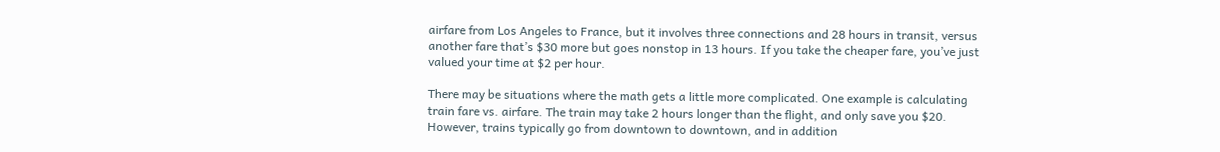airfare from Los Angeles to France, but it involves three connections and 28 hours in transit, versus another fare that’s $30 more but goes nonstop in 13 hours. If you take the cheaper fare, you’ve just valued your time at $2 per hour.

There may be situations where the math gets a little more complicated. One example is calculating train fare vs. airfare. The train may take 2 hours longer than the flight, and only save you $20. However, trains typically go from downtown to downtown, and in addition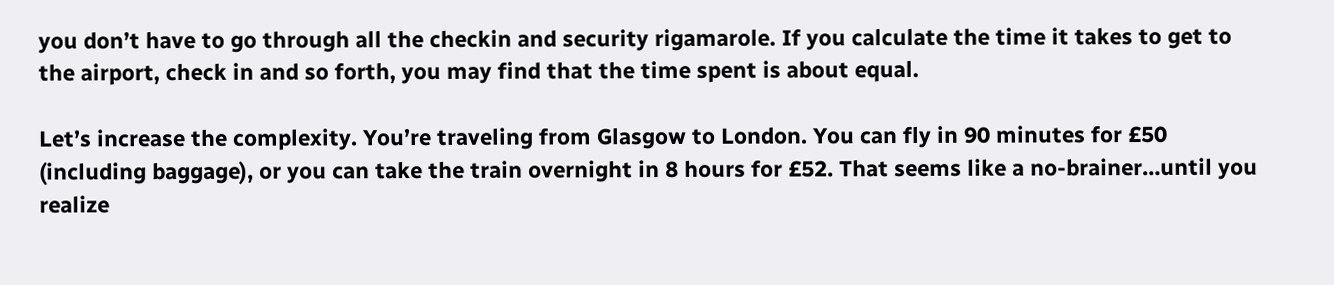you don’t have to go through all the checkin and security rigamarole. If you calculate the time it takes to get to the airport, check in and so forth, you may find that the time spent is about equal.

Let’s increase the complexity. You’re traveling from Glasgow to London. You can fly in 90 minutes for £50 (including baggage), or you can take the train overnight in 8 hours for £52. That seems like a no-brainer…until you realize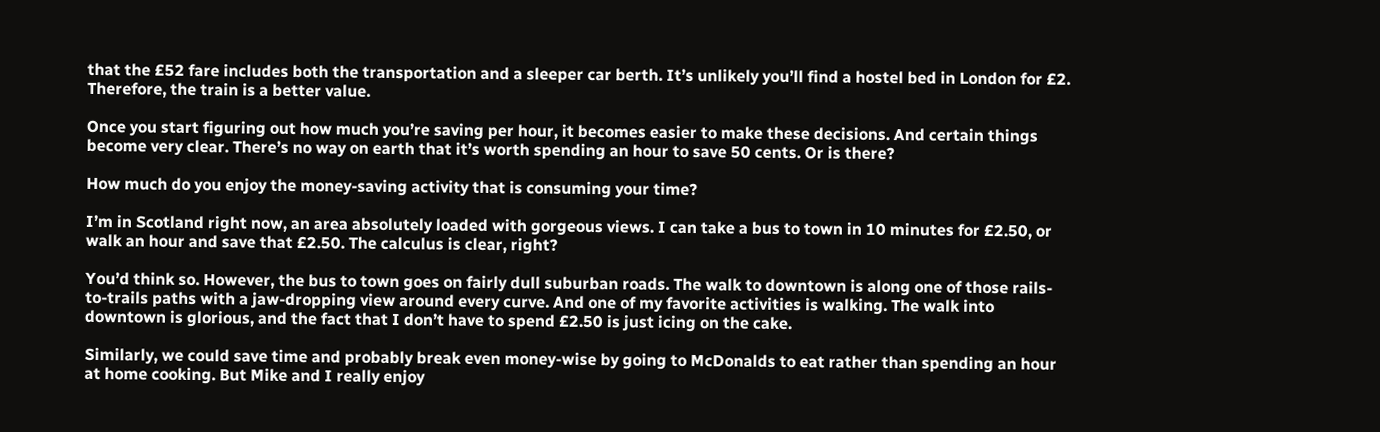that the £52 fare includes both the transportation and a sleeper car berth. It’s unlikely you’ll find a hostel bed in London for £2. Therefore, the train is a better value.

Once you start figuring out how much you’re saving per hour, it becomes easier to make these decisions. And certain things become very clear. There’s no way on earth that it’s worth spending an hour to save 50 cents. Or is there?

How much do you enjoy the money-saving activity that is consuming your time?

I’m in Scotland right now, an area absolutely loaded with gorgeous views. I can take a bus to town in 10 minutes for £2.50, or walk an hour and save that £2.50. The calculus is clear, right?

You’d think so. However, the bus to town goes on fairly dull suburban roads. The walk to downtown is along one of those rails-to-trails paths with a jaw-dropping view around every curve. And one of my favorite activities is walking. The walk into downtown is glorious, and the fact that I don’t have to spend £2.50 is just icing on the cake.

Similarly, we could save time and probably break even money-wise by going to McDonalds to eat rather than spending an hour at home cooking. But Mike and I really enjoy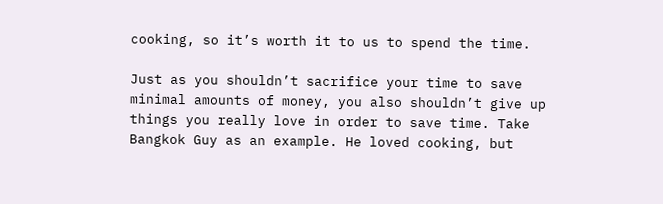cooking, so it’s worth it to us to spend the time.

Just as you shouldn’t sacrifice your time to save minimal amounts of money, you also shouldn’t give up things you really love in order to save time. Take Bangkok Guy as an example. He loved cooking, but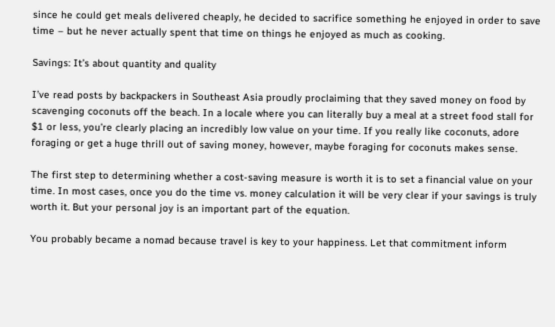since he could get meals delivered cheaply, he decided to sacrifice something he enjoyed in order to save time – but he never actually spent that time on things he enjoyed as much as cooking.

Savings: It’s about quantity and quality

I’ve read posts by backpackers in Southeast Asia proudly proclaiming that they saved money on food by scavenging coconuts off the beach. In a locale where you can literally buy a meal at a street food stall for $1 or less, you’re clearly placing an incredibly low value on your time. If you really like coconuts, adore foraging or get a huge thrill out of saving money, however, maybe foraging for coconuts makes sense.

The first step to determining whether a cost-saving measure is worth it is to set a financial value on your time. In most cases, once you do the time vs. money calculation it will be very clear if your savings is truly worth it. But your personal joy is an important part of the equation.

You probably became a nomad because travel is key to your happiness. Let that commitment inform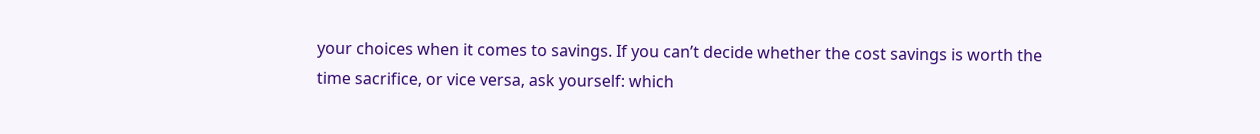your choices when it comes to savings. If you can’t decide whether the cost savings is worth the time sacrifice, or vice versa, ask yourself: which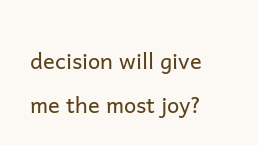decision will give me the most joy?